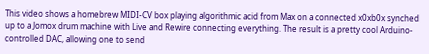This video shows a homebrew MIDI-CV box playing algorithmic acid from Max on a connected x0xb0x synched up to a Jomox drum machine with Live and Rewire connecting everything. The result is a pretty cool Arduino-controlled DAC, allowing one to send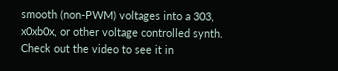smooth (non-PWM) voltages into a 303, x0xb0x, or other voltage controlled synth. Check out the video to see it in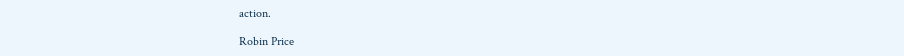action.

Robin Price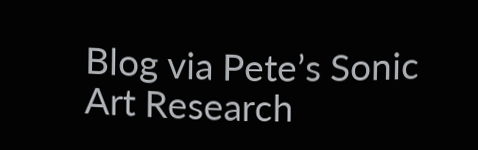Blog via Pete’s Sonic Art Research